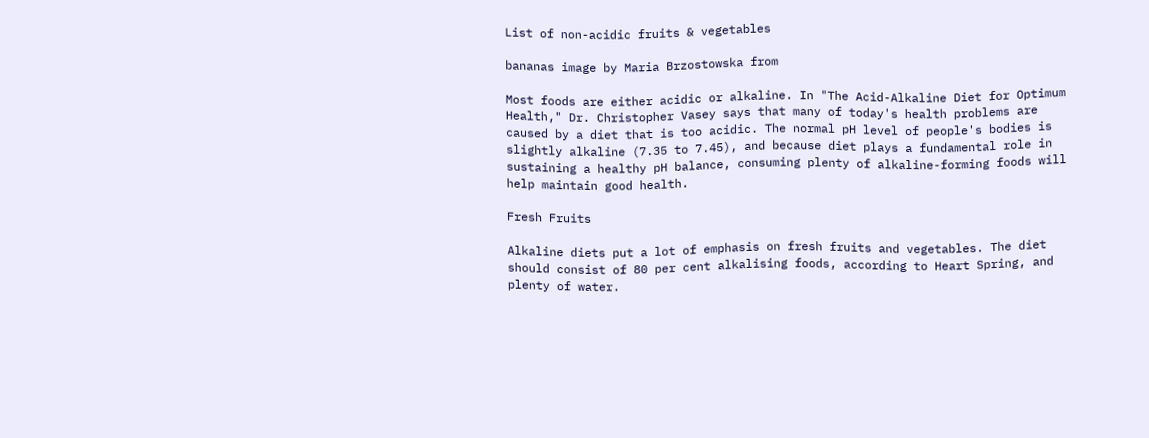List of non-acidic fruits & vegetables

bananas image by Maria Brzostowska from

Most foods are either acidic or alkaline. In "The Acid-Alkaline Diet for Optimum Health," Dr. Christopher Vasey says that many of today's health problems are caused by a diet that is too acidic. The normal pH level of people's bodies is slightly alkaline (7.35 to 7.45), and because diet plays a fundamental role in sustaining a healthy pH balance, consuming plenty of alkaline-forming foods will help maintain good health.

Fresh Fruits

Alkaline diets put a lot of emphasis on fresh fruits and vegetables. The diet should consist of 80 per cent alkalising foods, according to Heart Spring, and plenty of water.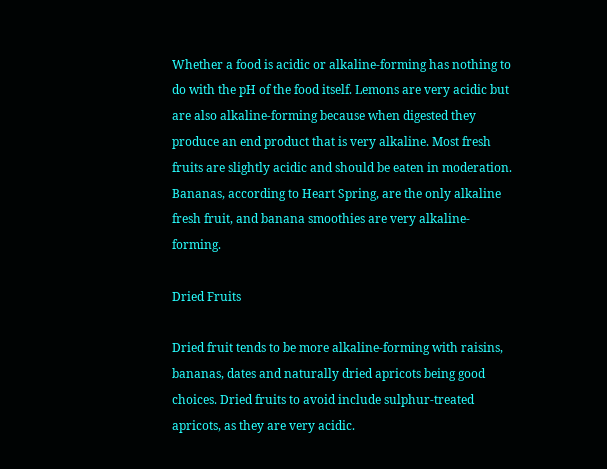Whether a food is acidic or alkaline-forming has nothing to do with the pH of the food itself. Lemons are very acidic but are also alkaline-forming because when digested they produce an end product that is very alkaline. Most fresh fruits are slightly acidic and should be eaten in moderation. Bananas, according to Heart Spring, are the only alkaline fresh fruit, and banana smoothies are very alkaline-forming.

Dried Fruits

Dried fruit tends to be more alkaline-forming with raisins, bananas, dates and naturally dried apricots being good choices. Dried fruits to avoid include sulphur-treated apricots, as they are very acidic.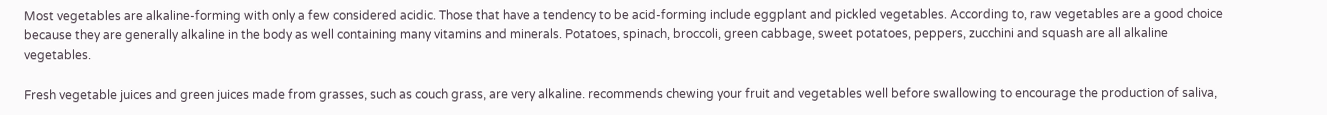Most vegetables are alkaline-forming with only a few considered acidic. Those that have a tendency to be acid-forming include eggplant and pickled vegetables. According to, raw vegetables are a good choice because they are generally alkaline in the body as well containing many vitamins and minerals. Potatoes, spinach, broccoli, green cabbage, sweet potatoes, peppers, zucchini and squash are all alkaline vegetables.

Fresh vegetable juices and green juices made from grasses, such as couch grass, are very alkaline. recommends chewing your fruit and vegetables well before swallowing to encourage the production of saliva,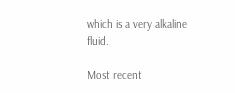which is a very alkaline fluid.

Most recent